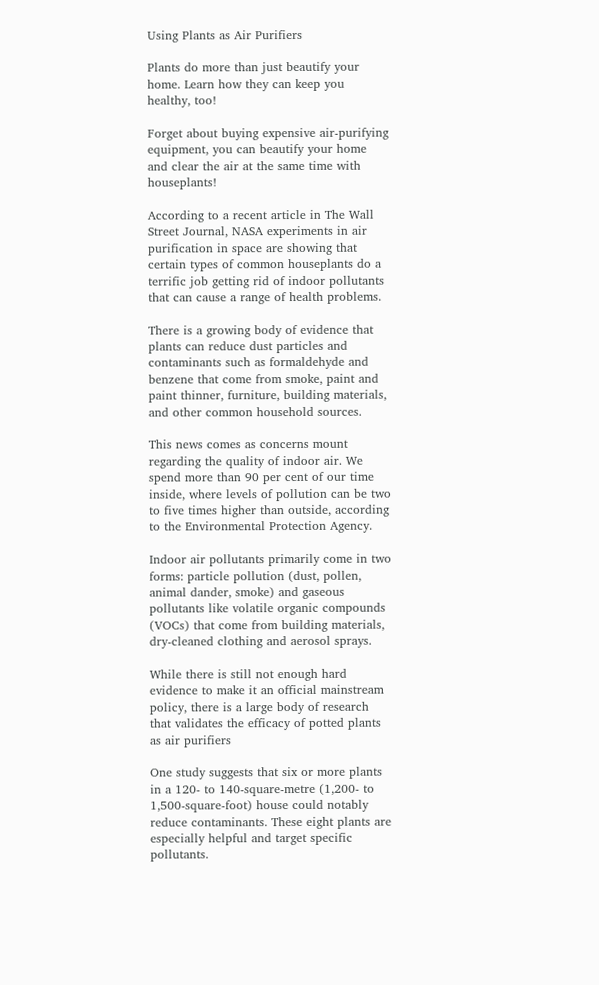Using Plants as Air Purifiers

Plants do more than just beautify your home. Learn how they can keep you healthy, too!

Forget about buying expensive air-purifying equipment, you can beautify your home and clear the air at the same time with houseplants!

According to a recent article in The Wall Street Journal, NASA experiments in air purification in space are showing that certain types of common houseplants do a terrific job getting rid of indoor pollutants that can cause a range of health problems.

There is a growing body of evidence that plants can reduce dust particles and contaminants such as formaldehyde and benzene that come from smoke, paint and paint thinner, furniture, building materials, and other common household sources.

This news comes as concerns mount regarding the quality of indoor air. We spend more than 90 per cent of our time inside, where levels of pollution can be two to five times higher than outside, according to the Environmental Protection Agency.

Indoor air pollutants primarily come in two forms: particle pollution (dust, pollen, animal dander, smoke) and gaseous pollutants like volatile organic compounds (VOCs) that come from building materials, dry-cleaned clothing and aerosol sprays.

While there is still not enough hard evidence to make it an official mainstream policy, there is a large body of research that validates the efficacy of potted plants as air purifiers

One study suggests that six or more plants in a 120- to 140-square-metre (1,200- to 1,500-square-foot) house could notably reduce contaminants. These eight plants are especially helpful and target specific pollutants.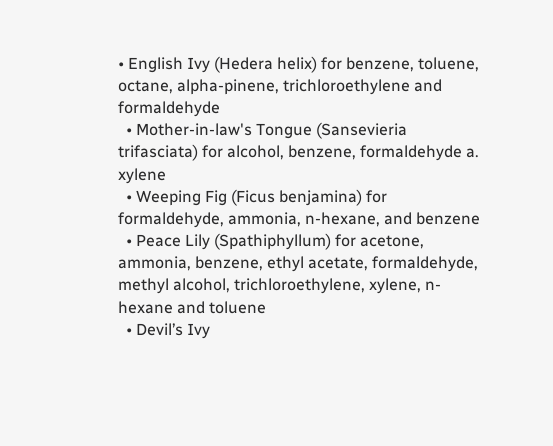• English Ivy (Hedera helix) for benzene, toluene, octane, alpha-pinene, trichloroethylene and formaldehyde
  • Mother-in-law's Tongue (Sansevieria trifasciata) for alcohol, benzene, formaldehyde a. xylene
  • Weeping Fig (Ficus benjamina) for formaldehyde, ammonia, n-hexane, and benzene
  • Peace Lily (Spathiphyllum) for acetone, ammonia, benzene, ethyl acetate, formaldehyde, methyl alcohol, trichloroethylene, xylene, n-hexane and toluene
  • Devil’s Ivy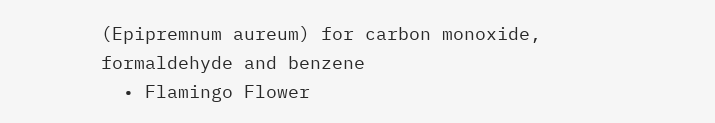(Epipremnum aureum) for carbon monoxide, formaldehyde and benzene
  • Flamingo Flower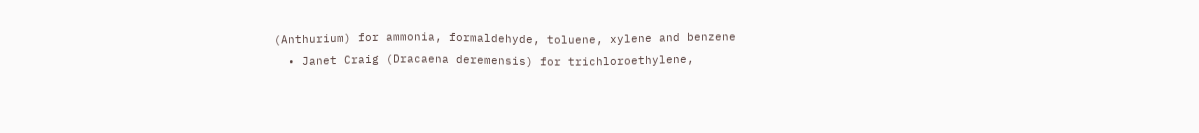(Anthurium) for ammonia, formaldehyde, toluene, xylene and benzene
  • Janet Craig (Dracaena deremensis) for trichloroethylene,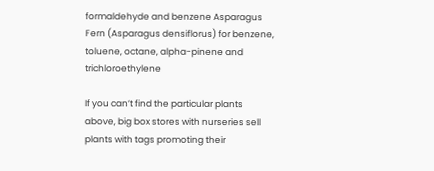formaldehyde and benzene Asparagus Fern (Asparagus densiflorus) for benzene, toluene, octane, alpha-pinene and trichloroethylene

If you can’t find the particular plants above, big box stores with nurseries sell plants with tags promoting their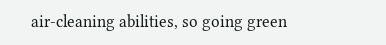air-cleaning abilities, so going green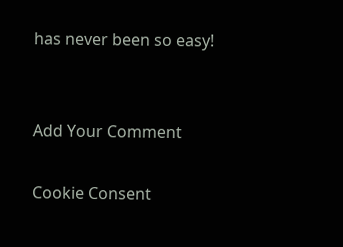has never been so easy!


Add Your Comment

Cookie Consent